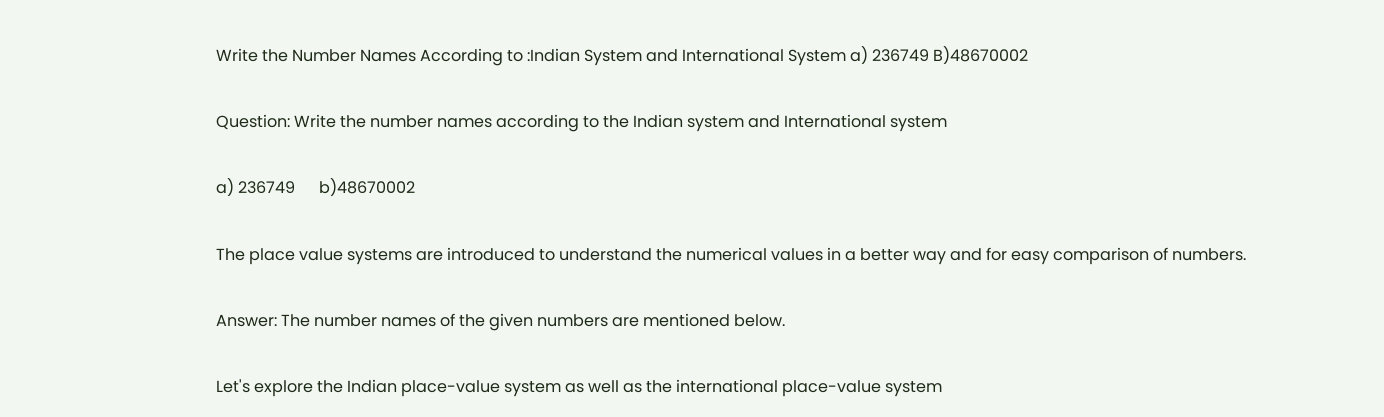Write the Number Names According to :Indian System and International System a) 236749 B)48670002

Question: Write the number names according to the Indian system and International system

a) 236749      b)48670002

The place value systems are introduced to understand the numerical values in a better way and for easy comparison of numbers.

Answer: The number names of the given numbers are mentioned below.

Let's explore the Indian place-value system as well as the international place-value system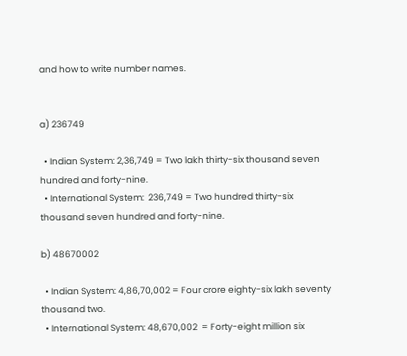and how to write number names.


a) 236749

  • Indian System: 2,36,749 = Two lakh thirty-six thousand seven hundred and forty-nine.
  • International System:  236,749 = Two hundred thirty-six thousand seven hundred and forty-nine.

b) 48670002

  • Indian System: 4,86,70,002 = Four crore eighty-six lakh seventy thousand two.
  • International System: 48,670,002  = Forty-eight million six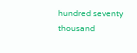hundred seventy thousand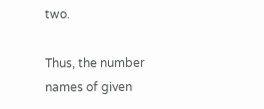two.

Thus, the number names of given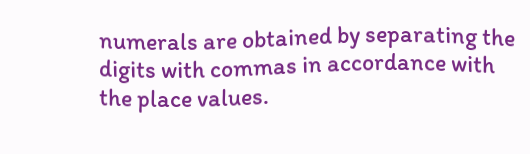numerals are obtained by separating the digits with commas in accordance with the place values.